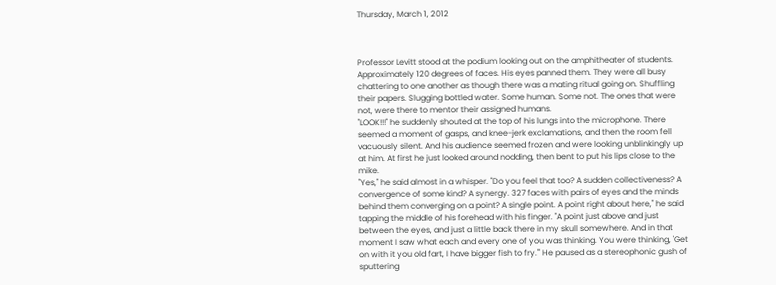Thursday, March 1, 2012



Professor Levitt stood at the podium looking out on the amphitheater of students. Approximately 120 degrees of faces. His eyes panned them. They were all busy chattering to one another as though there was a mating ritual going on. Shuffling their papers. Slugging bottled water. Some human. Some not. The ones that were not, were there to mentor their assigned humans.
"LOOK!!!" he suddenly shouted at the top of his lungs into the microphone. There seemed a moment of gasps, and knee-jerk exclamations, and then the room fell vacuously silent. And his audience seemed frozen and were looking unblinkingly up at him. At first he just looked around nodding, then bent to put his lips close to the mike.
"Yes," he said almost in a whisper. "Do you feel that too? A sudden collectiveness? A convergence of some kind? A synergy. 327 faces with pairs of eyes and the minds behind them converging on a point? A single point. A point right about here," he said tapping the middle of his forehead with his finger. "A point just above and just between the eyes, and just a little back there in my skull somewhere. And in that moment I saw what each and every one of you was thinking. You were thinking, 'Get on with it you old fart, I have bigger fish to fry.'" He paused as a stereophonic gush of sputtering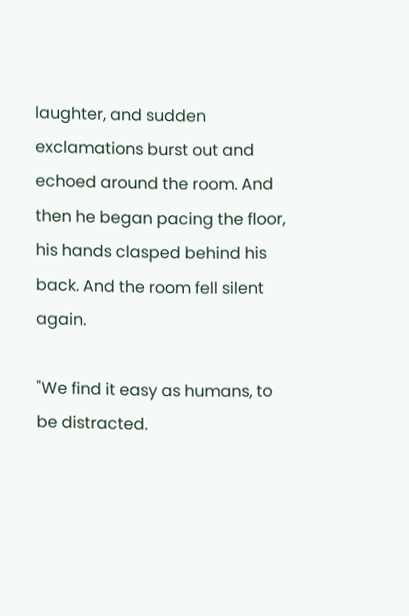laughter, and sudden exclamations burst out and echoed around the room. And then he began pacing the floor, his hands clasped behind his back. And the room fell silent again.

"We find it easy as humans, to be distracted.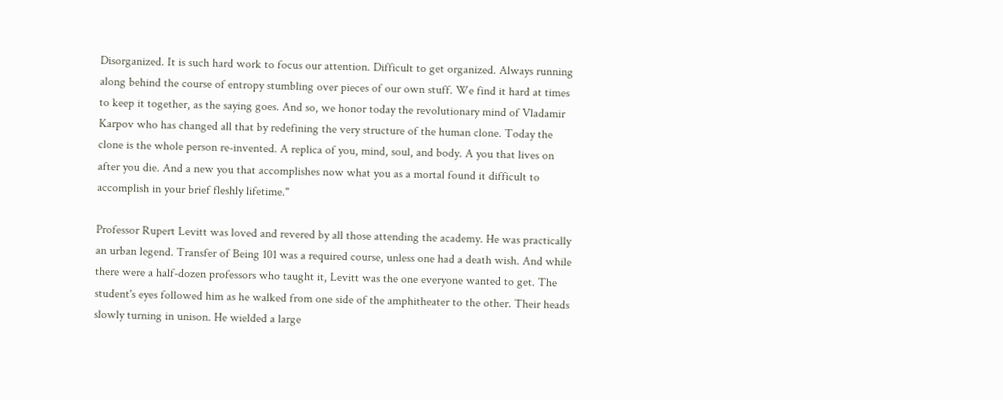Disorganized. It is such hard work to focus our attention. Difficult to get organized. Always running along behind the course of entropy stumbling over pieces of our own stuff. We find it hard at times to keep it together, as the saying goes. And so, we honor today the revolutionary mind of Vladamir Karpov who has changed all that by redefining the very structure of the human clone. Today the clone is the whole person re-invented. A replica of you, mind, soul, and body. A you that lives on after you die. And a new you that accomplishes now what you as a mortal found it difficult to accomplish in your brief fleshly lifetime."

Professor Rupert Levitt was loved and revered by all those attending the academy. He was practically an urban legend. Transfer of Being 101 was a required course, unless one had a death wish. And while there were a half-dozen professors who taught it, Levitt was the one everyone wanted to get. The student's eyes followed him as he walked from one side of the amphitheater to the other. Their heads slowly turning in unison. He wielded a large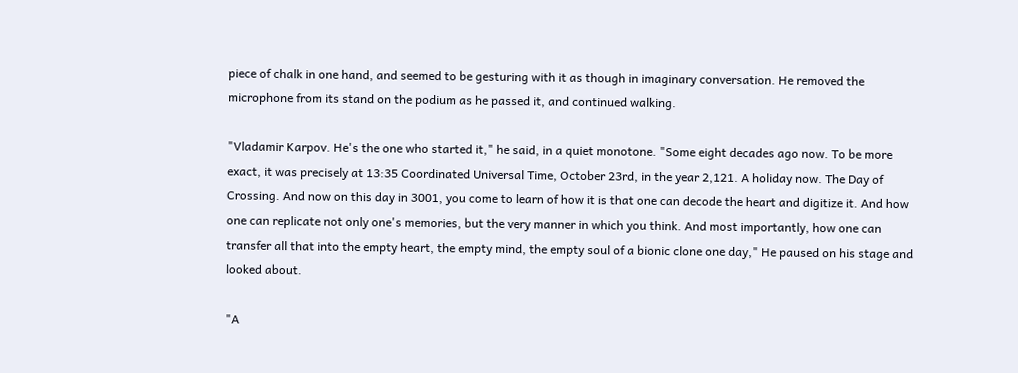piece of chalk in one hand, and seemed to be gesturing with it as though in imaginary conversation. He removed the microphone from its stand on the podium as he passed it, and continued walking.

"Vladamir Karpov. He's the one who started it," he said, in a quiet monotone. "Some eight decades ago now. To be more exact, it was precisely at 13:35 Coordinated Universal Time, October 23rd, in the year 2,121. A holiday now. The Day of Crossing. And now on this day in 3001, you come to learn of how it is that one can decode the heart and digitize it. And how one can replicate not only one's memories, but the very manner in which you think. And most importantly, how one can transfer all that into the empty heart, the empty mind, the empty soul of a bionic clone one day," He paused on his stage and looked about.

"A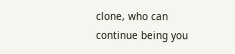clone, who can continue being you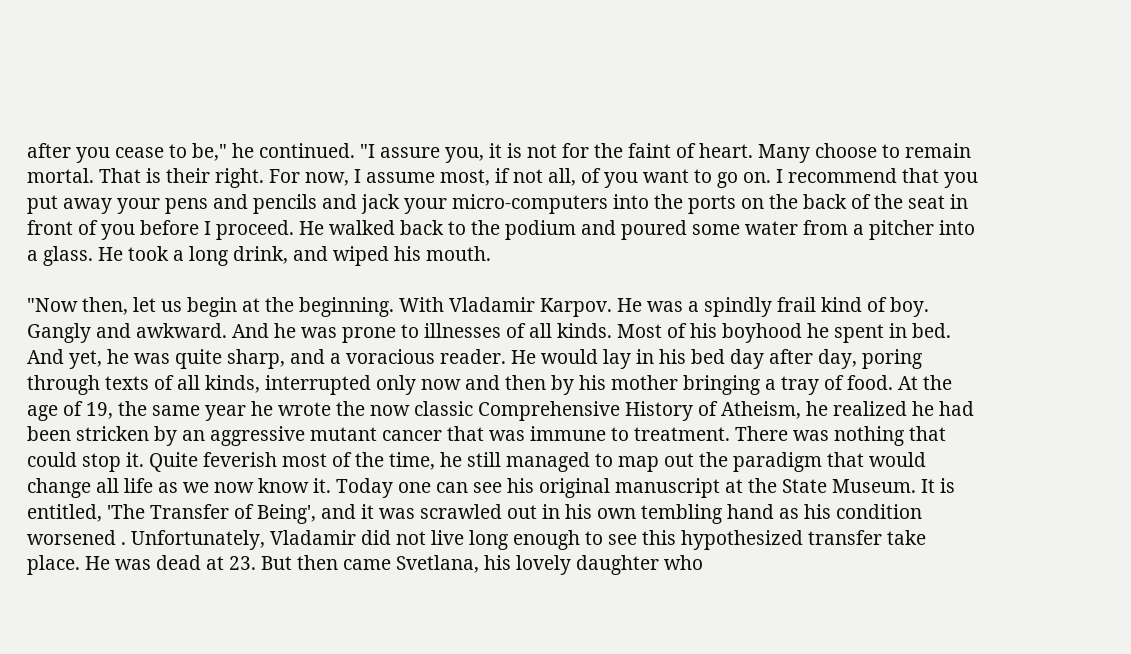after you cease to be," he continued. "I assure you, it is not for the faint of heart. Many choose to remain mortal. That is their right. For now, I assume most, if not all, of you want to go on. I recommend that you put away your pens and pencils and jack your micro-computers into the ports on the back of the seat in front of you before I proceed. He walked back to the podium and poured some water from a pitcher into a glass. He took a long drink, and wiped his mouth.

"Now then, let us begin at the beginning. With Vladamir Karpov. He was a spindly frail kind of boy. Gangly and awkward. And he was prone to illnesses of all kinds. Most of his boyhood he spent in bed. And yet, he was quite sharp, and a voracious reader. He would lay in his bed day after day, poring through texts of all kinds, interrupted only now and then by his mother bringing a tray of food. At the age of 19, the same year he wrote the now classic Comprehensive History of Atheism, he realized he had been stricken by an aggressive mutant cancer that was immune to treatment. There was nothing that could stop it. Quite feverish most of the time, he still managed to map out the paradigm that would change all life as we now know it. Today one can see his original manuscript at the State Museum. It is entitled, 'The Transfer of Being', and it was scrawled out in his own tembling hand as his condition worsened . Unfortunately, Vladamir did not live long enough to see this hypothesized transfer take place. He was dead at 23. But then came Svetlana, his lovely daughter who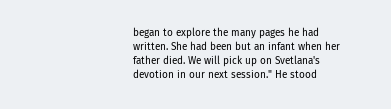began to explore the many pages he had written. She had been but an infant when her father died. We will pick up on Svetlana's devotion in our next session." He stood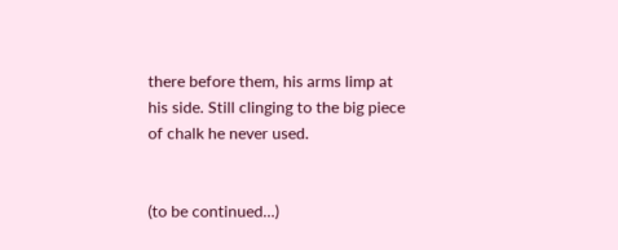there before them, his arms limp at his side. Still clinging to the big piece of chalk he never used.


(to be continued...)